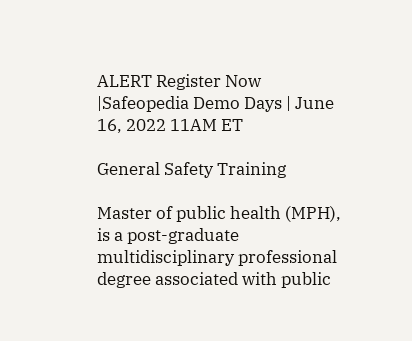ALERT Register Now |Safeopedia Demo Days | June 16, 2022 11AM ET

General Safety Training

Master of public health (MPH), is a post-graduate multidisciplinary professional degree associated with public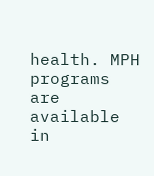health. MPH programs are available in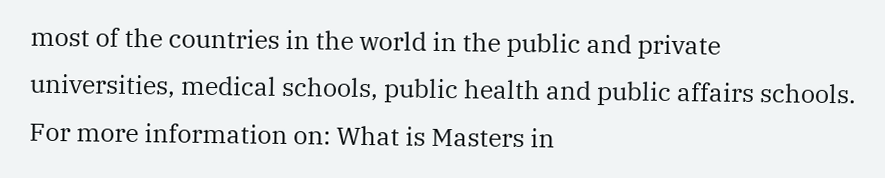most of the countries in the world in the public and private universities, medical schools, public health and public affairs schools. For more information on: What is Masters in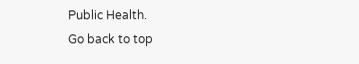Public Health.
Go back to top